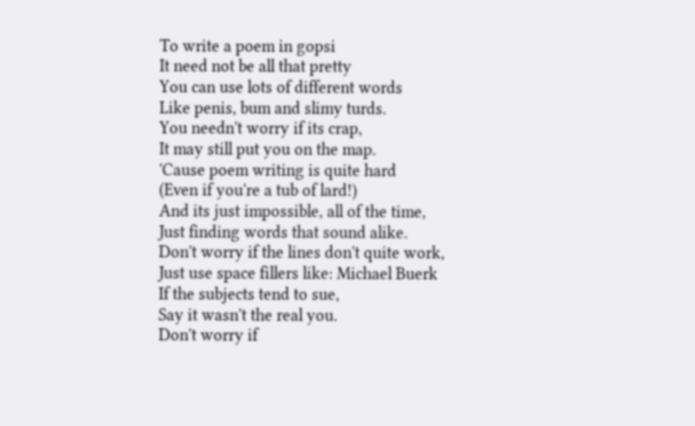To write a poem in gopsi
It need not be all that pretty
You can use lots of different words
Like penis, bum and slimy turds.
You needn't worry if its crap,
It may still put you on the map.
'Cause poem writing is quite hard
(Even if you're a tub of lard!)
And its just impossible, all of the time,
Just finding words that sound alike.
Don't worry if the lines don't quite work,
Just use space fillers like: Michael Buerk
If the subjects tend to sue,
Say it wasn't the real you.
Don't worry if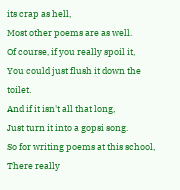its crap as hell,
Most other poems are as well.
Of course, if you really spoil it,
You could just flush it down the toilet.
And if it isn't all that long,
Just turn it into a gopsi song.
So for writing poems at this school,
There really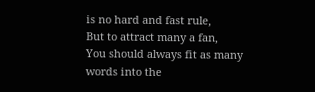is no hard and fast rule,
But to attract many a fan,
You should always fit as many words into the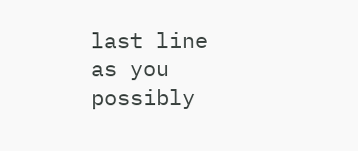last line as you possibly